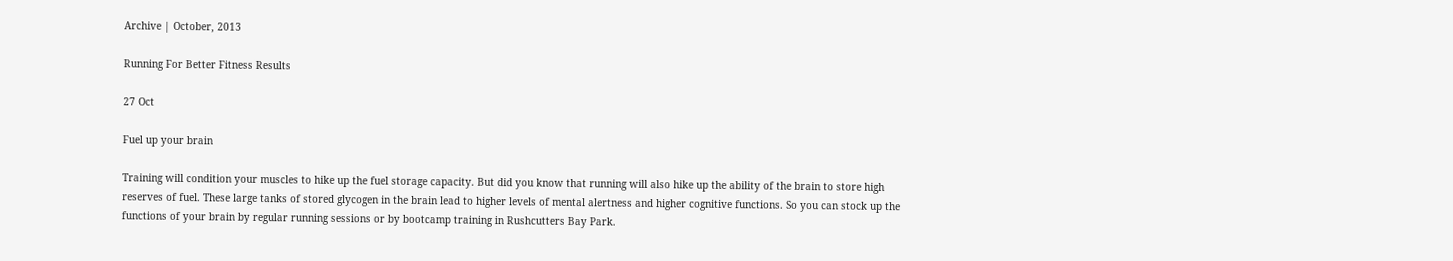Archive | October, 2013

Running For Better Fitness Results

27 Oct

Fuel up your brain

Training will condition your muscles to hike up the fuel storage capacity. But did you know that running will also hike up the ability of the brain to store high reserves of fuel. These large tanks of stored glycogen in the brain lead to higher levels of mental alertness and higher cognitive functions. So you can stock up the functions of your brain by regular running sessions or by bootcamp training in Rushcutters Bay Park.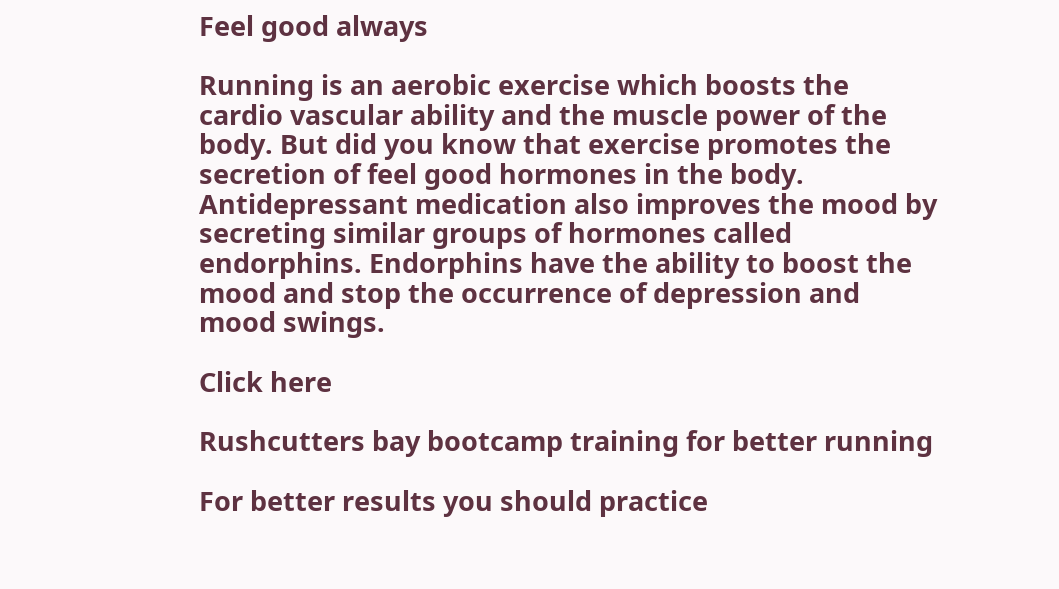Feel good always

Running is an aerobic exercise which boosts the cardio vascular ability and the muscle power of the body. But did you know that exercise promotes the secretion of feel good hormones in the body. Antidepressant medication also improves the mood by secreting similar groups of hormones called endorphins. Endorphins have the ability to boost the mood and stop the occurrence of depression and mood swings.

Click here

Rushcutters bay bootcamp training for better running

For better results you should practice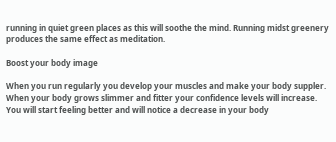running in quiet green places as this will soothe the mind. Running midst greenery produces the same effect as meditation.

Boost your body image

When you run regularly you develop your muscles and make your body suppler. When your body grows slimmer and fitter your confidence levels will increase. You will start feeling better and will notice a decrease in your body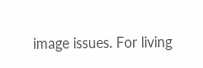image issues. For living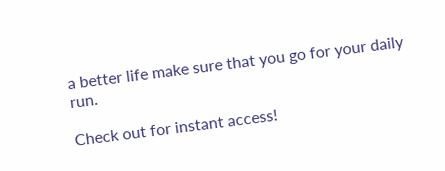a better life make sure that you go for your daily run.

Check out for instant access!